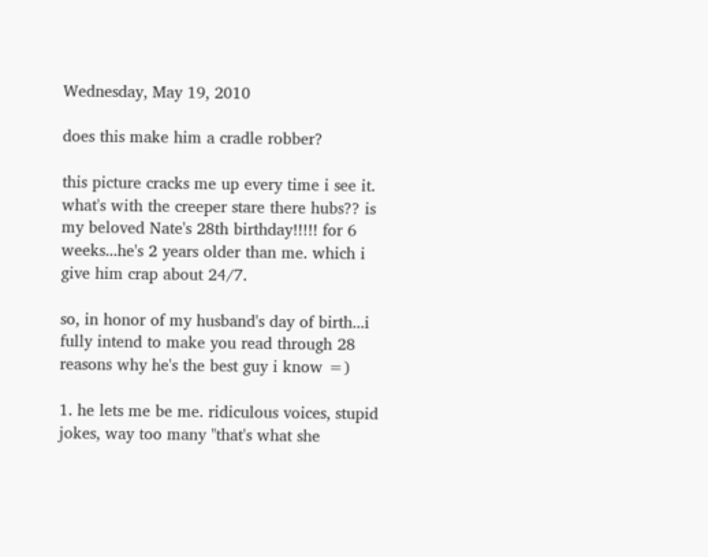Wednesday, May 19, 2010

does this make him a cradle robber?

this picture cracks me up every time i see it. what's with the creeper stare there hubs?? is my beloved Nate's 28th birthday!!!!! for 6 weeks...he's 2 years older than me. which i give him crap about 24/7.

so, in honor of my husband's day of birth...i fully intend to make you read through 28 reasons why he's the best guy i know =)

1. he lets me be me. ridiculous voices, stupid jokes, way too many "that's what she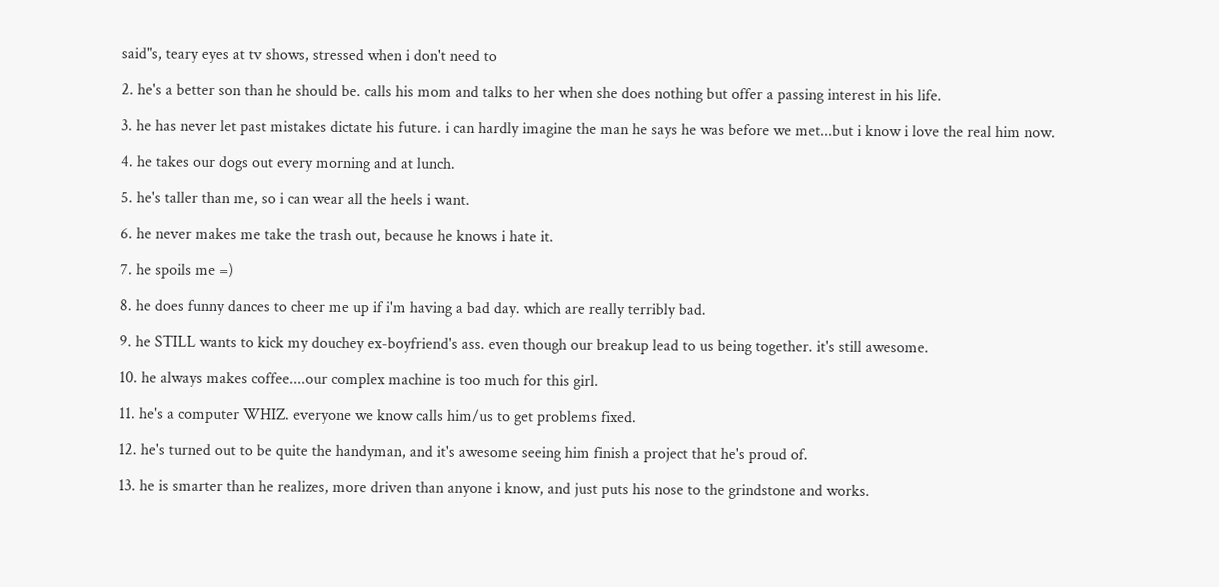said"s, teary eyes at tv shows, stressed when i don't need to

2. he's a better son than he should be. calls his mom and talks to her when she does nothing but offer a passing interest in his life.

3. he has never let past mistakes dictate his future. i can hardly imagine the man he says he was before we met...but i know i love the real him now.

4. he takes our dogs out every morning and at lunch.

5. he's taller than me, so i can wear all the heels i want.

6. he never makes me take the trash out, because he knows i hate it.

7. he spoils me =)

8. he does funny dances to cheer me up if i'm having a bad day. which are really terribly bad.

9. he STILL wants to kick my douchey ex-boyfriend's ass. even though our breakup lead to us being together. it's still awesome.

10. he always makes coffee....our complex machine is too much for this girl.

11. he's a computer WHIZ. everyone we know calls him/us to get problems fixed.

12. he's turned out to be quite the handyman, and it's awesome seeing him finish a project that he's proud of.

13. he is smarter than he realizes, more driven than anyone i know, and just puts his nose to the grindstone and works.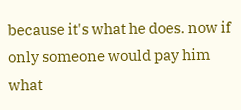because it's what he does. now if only someone would pay him what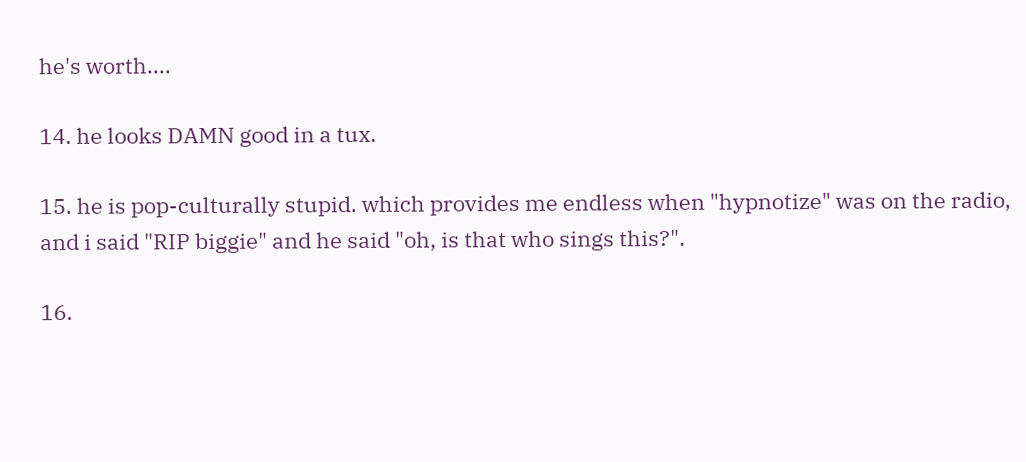he's worth....

14. he looks DAMN good in a tux.

15. he is pop-culturally stupid. which provides me endless when "hypnotize" was on the radio, and i said "RIP biggie" and he said "oh, is that who sings this?".

16.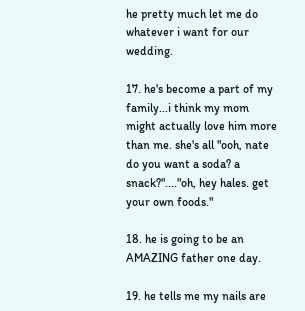he pretty much let me do whatever i want for our wedding.

17. he's become a part of my family...i think my mom might actually love him more than me. she's all "ooh, nate do you want a soda? a snack?"...."oh, hey hales. get your own foods."

18. he is going to be an AMAZING father one day.

19. he tells me my nails are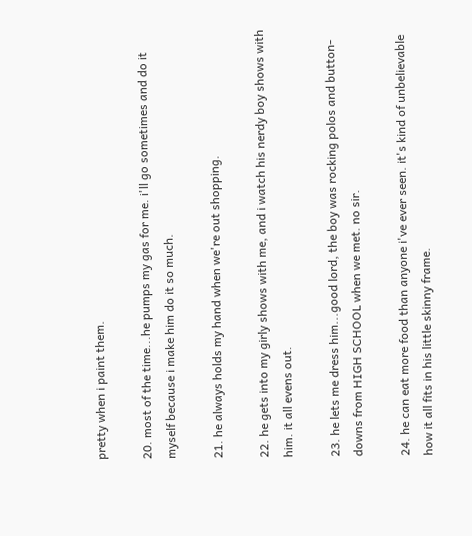pretty when i paint them.

20. most of the time...he pumps my gas for me. i'll go sometimes and do it myself because i make him do it so much.

21. he always holds my hand when we're out shopping.

22. he gets into my girly shows with me, and i watch his nerdy boy shows with him. it all evens out.

23. he lets me dress him...good lord, the boy was rocking polos and button-downs from HIGH SCHOOL when we met. no sir.

24. he can eat more food than anyone i've ever seen. it's kind of unbelievable how it all fits in his little skinny frame.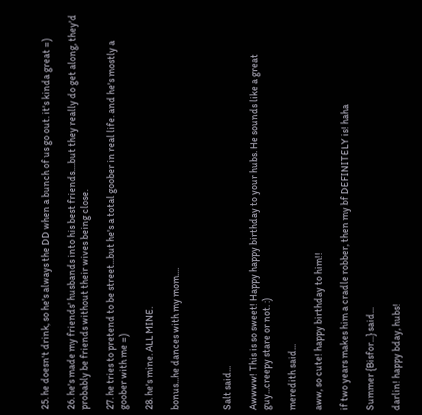25. he doesn't drink, so he's always the DD when a bunch of us go out. it's kinda great =)

26. he's made my friends' husbands into his best friends....but they really do get along, they'd probably be friends without their wives being close.

27. he tries to pretend to be street...but he's a total goober in real life. and he's mostly a goober with me =)

28. he's mine. ALL MINE.

bonus...he dances with my mom....



Salt said...

Awwww! This is so sweet! Happy happy birthday to your hubs. He sounds like a great guy...creepy stare or not. :)

meredith said...

aww, so cute! happy birthday to him!!

if two years makes him a cradle robber, then my bf DEFINITELY is! haha

Summer {Bisfor...} said...

darlin! happy bday, hubs!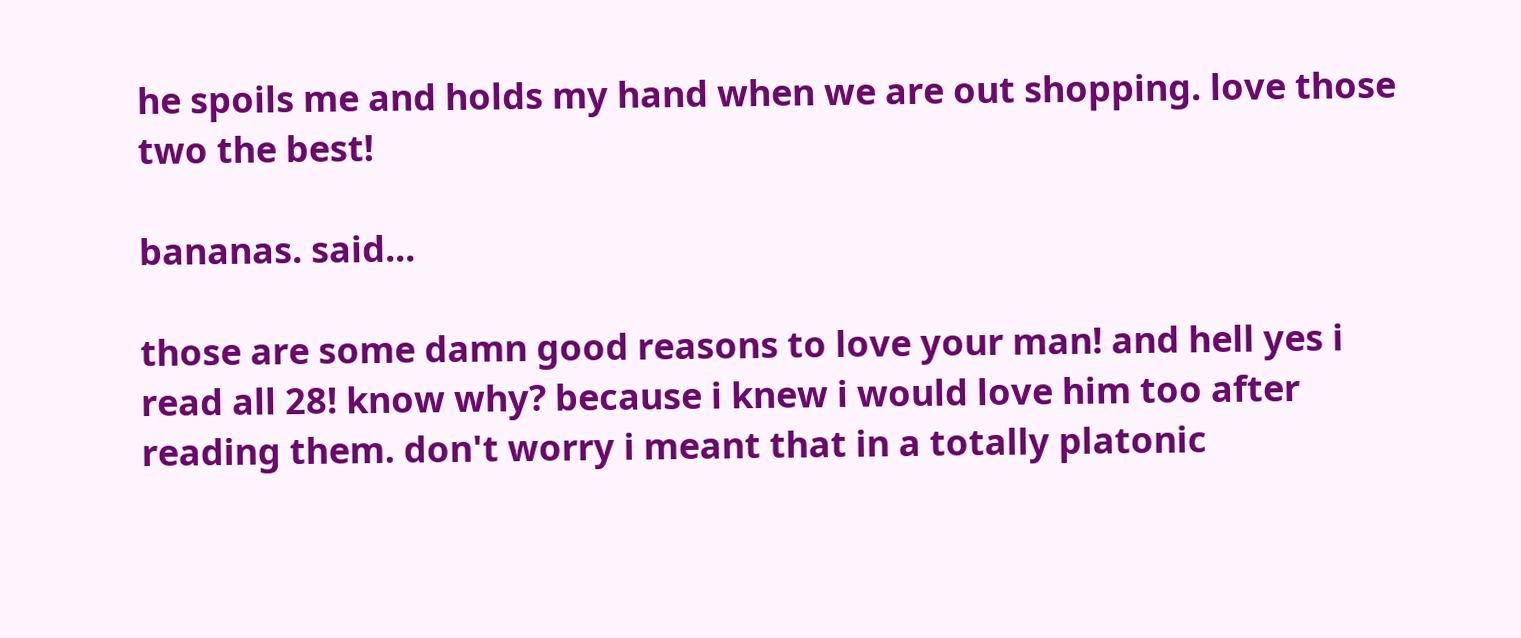he spoils me and holds my hand when we are out shopping. love those two the best!

bananas. said...

those are some damn good reasons to love your man! and hell yes i read all 28! know why? because i knew i would love him too after reading them. don't worry i meant that in a totally platonic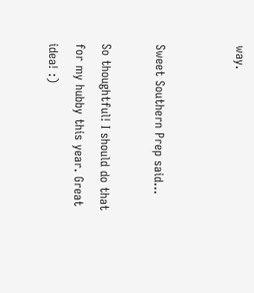way.


Sweet Southern Prep said...

So thoughtful! I should do that for my hubby this year. Great idea! :)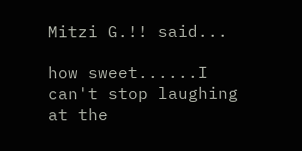Mitzi G.!! said...

how sweet......I can't stop laughing at the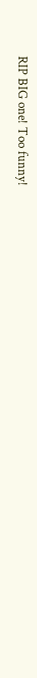RIP BIG one! Too funny!